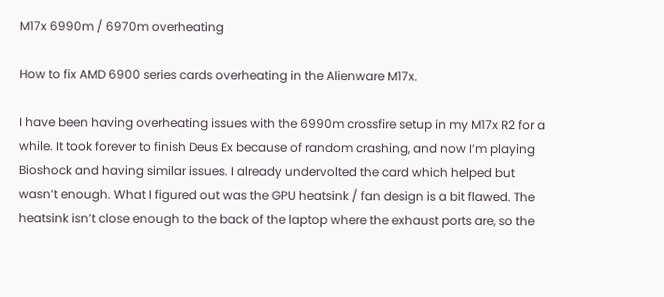M17x 6990m / 6970m overheating

How to fix AMD 6900 series cards overheating in the Alienware M17x.

I have been having overheating issues with the 6990m crossfire setup in my M17x R2 for a while. It took forever to finish Deus Ex because of random crashing, and now I’m playing Bioshock and having similar issues. I already undervolted the card which helped but wasn’t enough. What I figured out was the GPU heatsink / fan design is a bit flawed. The heatsink isn’t close enough to the back of the laptop where the exhaust ports are, so the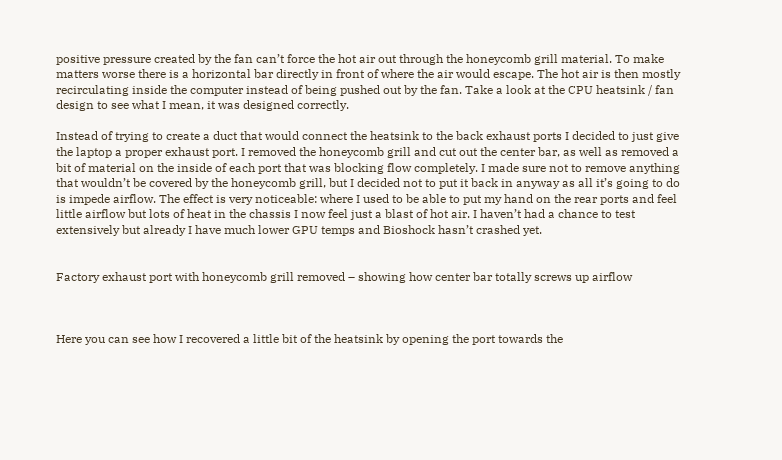positive pressure created by the fan can’t force the hot air out through the honeycomb grill material. To make matters worse there is a horizontal bar directly in front of where the air would escape. The hot air is then mostly recirculating inside the computer instead of being pushed out by the fan. Take a look at the CPU heatsink / fan design to see what I mean, it was designed correctly.

Instead of trying to create a duct that would connect the heatsink to the back exhaust ports I decided to just give the laptop a proper exhaust port. I removed the honeycomb grill and cut out the center bar, as well as removed a bit of material on the inside of each port that was blocking flow completely. I made sure not to remove anything that wouldn’t be covered by the honeycomb grill, but I decided not to put it back in anyway as all it’s going to do is impede airflow. The effect is very noticeable: where I used to be able to put my hand on the rear ports and feel little airflow but lots of heat in the chassis I now feel just a blast of hot air. I haven’t had a chance to test extensively but already I have much lower GPU temps and Bioshock hasn’t crashed yet.


Factory exhaust port with honeycomb grill removed – showing how center bar totally screws up airflow



Here you can see how I recovered a little bit of the heatsink by opening the port towards the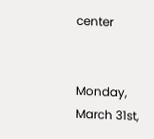center


Monday, March 31st,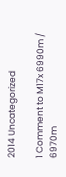2014 Uncategorized

1 Comment to M17x 6990m / 6970m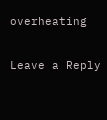overheating

Leave a Reply